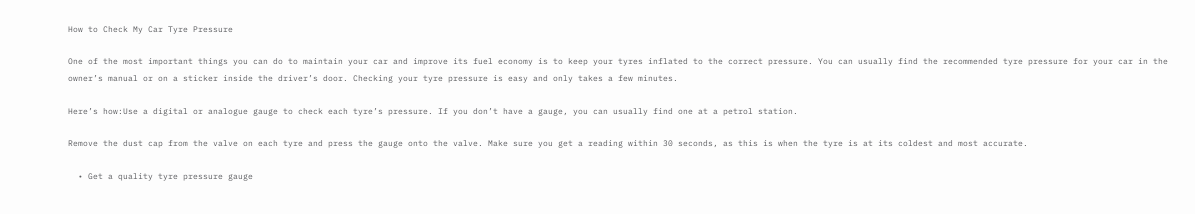How to Check My Car Tyre Pressure

One of the most important things you can do to maintain your car and improve its fuel economy is to keep your tyres inflated to the correct pressure. You can usually find the recommended tyre pressure for your car in the owner’s manual or on a sticker inside the driver’s door. Checking your tyre pressure is easy and only takes a few minutes.

Here’s how:Use a digital or analogue gauge to check each tyre’s pressure. If you don’t have a gauge, you can usually find one at a petrol station.

Remove the dust cap from the valve on each tyre and press the gauge onto the valve. Make sure you get a reading within 30 seconds, as this is when the tyre is at its coldest and most accurate.

  • Get a quality tyre pressure gauge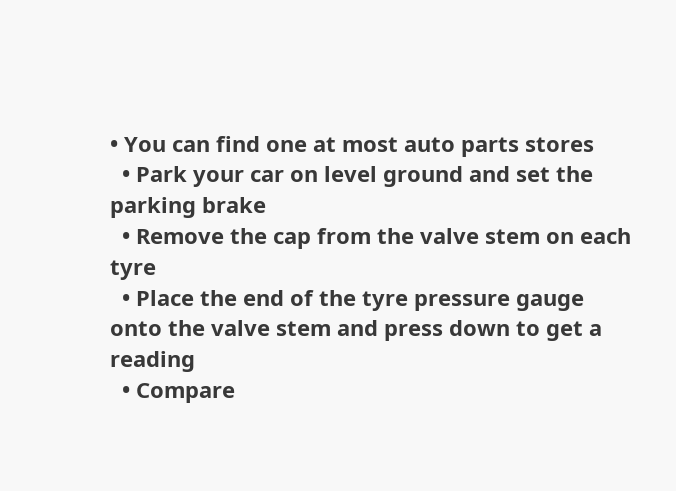• You can find one at most auto parts stores
  • Park your car on level ground and set the parking brake
  • Remove the cap from the valve stem on each tyre
  • Place the end of the tyre pressure gauge onto the valve stem and press down to get a reading
  • Compare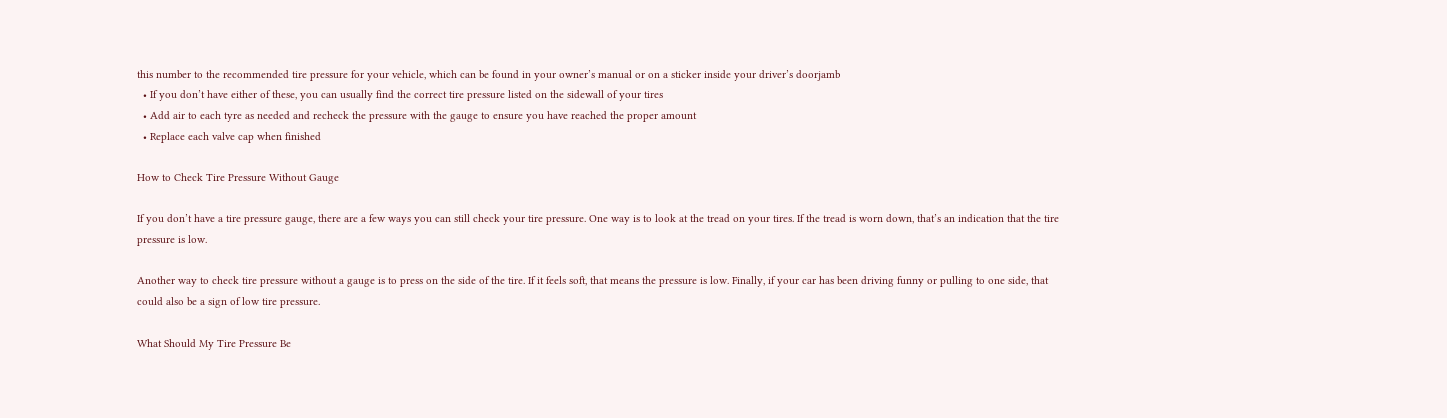this number to the recommended tire pressure for your vehicle, which can be found in your owner’s manual or on a sticker inside your driver’s doorjamb
  • If you don’t have either of these, you can usually find the correct tire pressure listed on the sidewall of your tires
  • Add air to each tyre as needed and recheck the pressure with the gauge to ensure you have reached the proper amount
  • Replace each valve cap when finished

How to Check Tire Pressure Without Gauge

If you don’t have a tire pressure gauge, there are a few ways you can still check your tire pressure. One way is to look at the tread on your tires. If the tread is worn down, that’s an indication that the tire pressure is low.

Another way to check tire pressure without a gauge is to press on the side of the tire. If it feels soft, that means the pressure is low. Finally, if your car has been driving funny or pulling to one side, that could also be a sign of low tire pressure.

What Should My Tire Pressure Be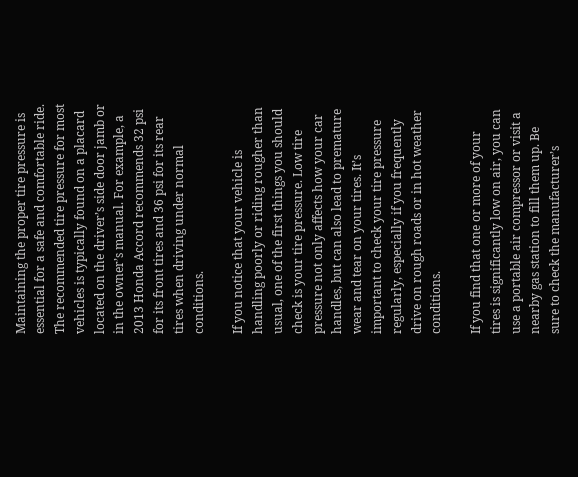Maintaining the proper tire pressure is essential for a safe and comfortable ride. The recommended tire pressure for most vehicles is typically found on a placard located on the driver’s side door jamb or in the owner’s manual. For example, a 2013 Honda Accord recommends 32 psi for its front tires and 36 psi for its rear tires when driving under normal conditions.

If you notice that your vehicle is handling poorly or riding rougher than usual, one of the first things you should check is your tire pressure. Low tire pressure not only affects how your car handles, but can also lead to premature wear and tear on your tires. It’s important to check your tire pressure regularly, especially if you frequently drive on rough roads or in hot weather conditions.

If you find that one or more of your tires is significantly low on air, you can use a portable air compressor or visit a nearby gas station to fill them up. Be sure to check the manufacturer’s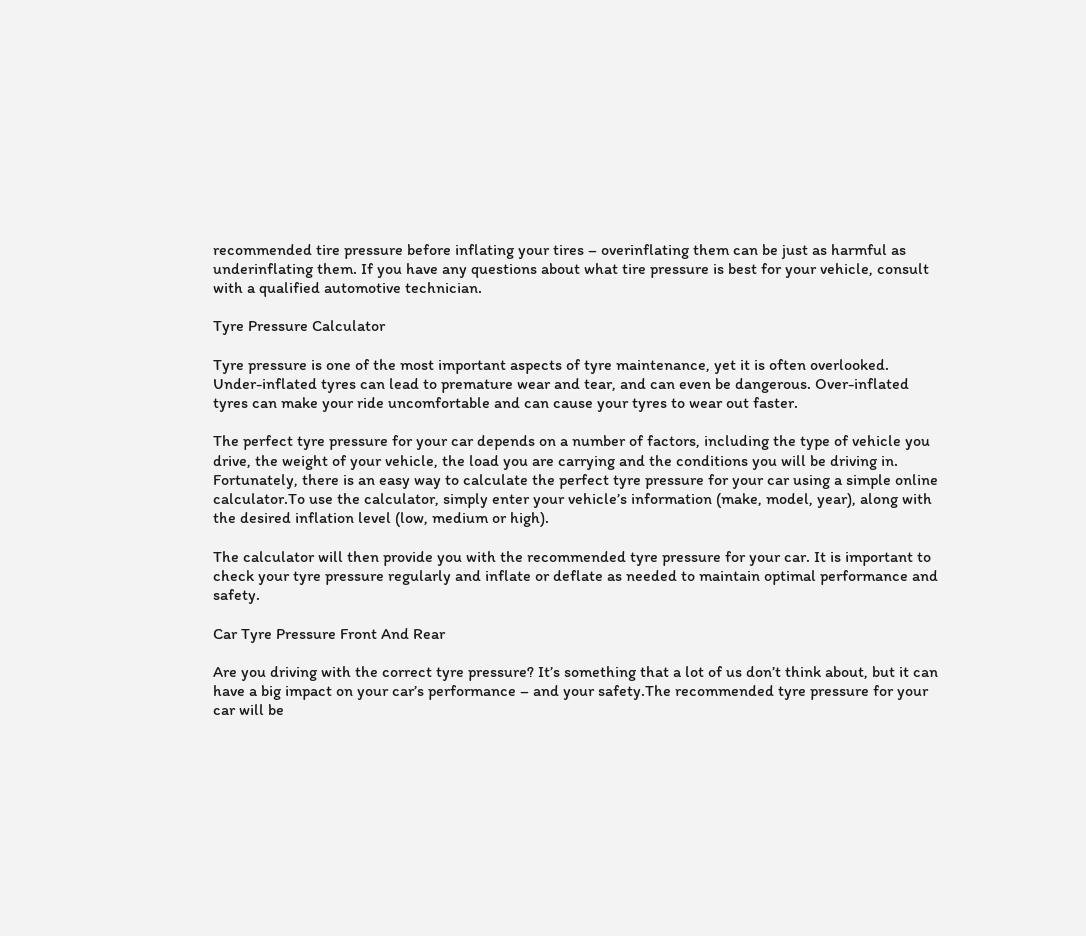recommended tire pressure before inflating your tires – overinflating them can be just as harmful as underinflating them. If you have any questions about what tire pressure is best for your vehicle, consult with a qualified automotive technician.

Tyre Pressure Calculator

Tyre pressure is one of the most important aspects of tyre maintenance, yet it is often overlooked. Under-inflated tyres can lead to premature wear and tear, and can even be dangerous. Over-inflated tyres can make your ride uncomfortable and can cause your tyres to wear out faster.

The perfect tyre pressure for your car depends on a number of factors, including the type of vehicle you drive, the weight of your vehicle, the load you are carrying and the conditions you will be driving in. Fortunately, there is an easy way to calculate the perfect tyre pressure for your car using a simple online calculator.To use the calculator, simply enter your vehicle’s information (make, model, year), along with the desired inflation level (low, medium or high).

The calculator will then provide you with the recommended tyre pressure for your car. It is important to check your tyre pressure regularly and inflate or deflate as needed to maintain optimal performance and safety.

Car Tyre Pressure Front And Rear

Are you driving with the correct tyre pressure? It’s something that a lot of us don’t think about, but it can have a big impact on your car’s performance – and your safety.The recommended tyre pressure for your car will be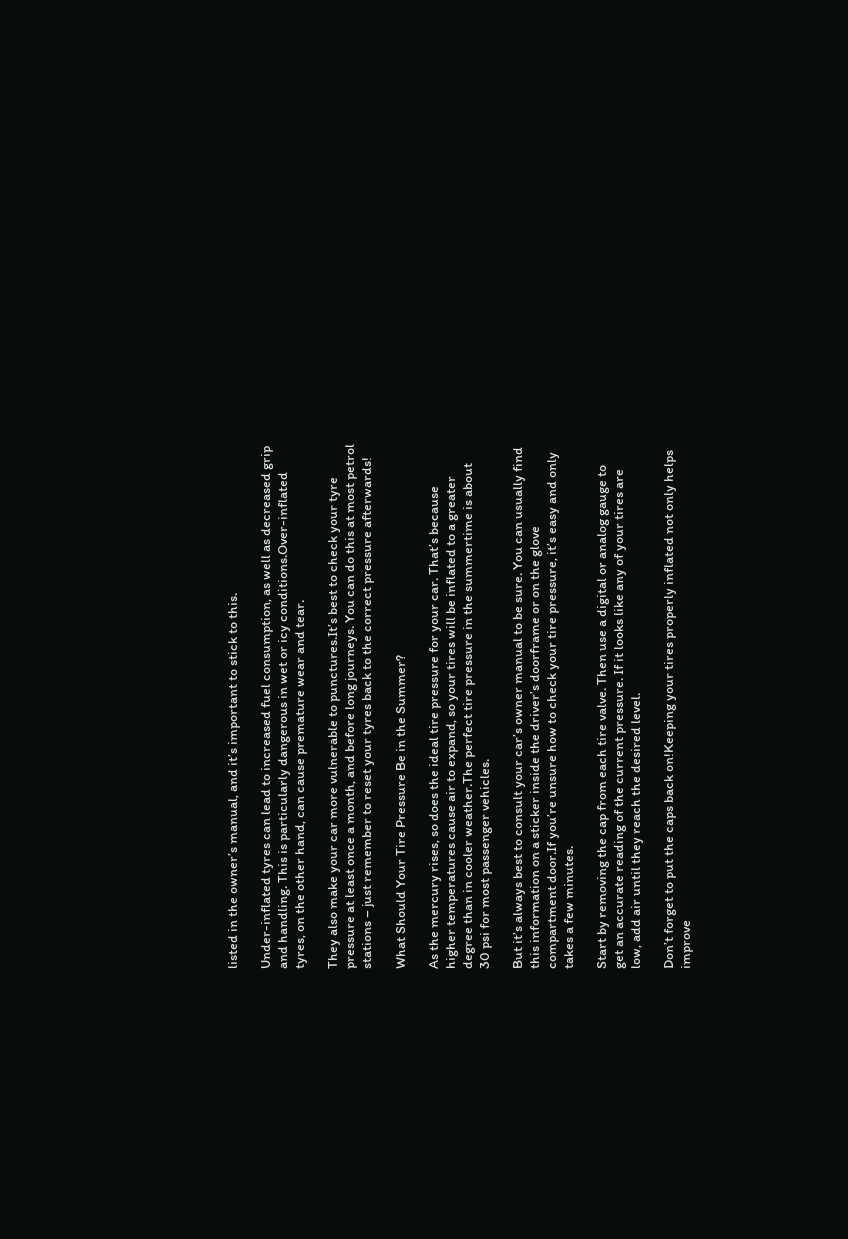listed in the owner’s manual, and it’s important to stick to this.

Under-inflated tyres can lead to increased fuel consumption, as well as decreased grip and handling. This is particularly dangerous in wet or icy conditions.Over-inflated tyres, on the other hand, can cause premature wear and tear.

They also make your car more vulnerable to punctures.It’s best to check your tyre pressure at least once a month, and before long journeys. You can do this at most petrol stations – just remember to reset your tyres back to the correct pressure afterwards!

What Should Your Tire Pressure Be in the Summer?

As the mercury rises, so does the ideal tire pressure for your car. That’s because higher temperatures cause air to expand, so your tires will be inflated to a greater degree than in cooler weather.The perfect tire pressure in the summertime is about 30 psi for most passenger vehicles.

But it’s always best to consult your car’s owner manual to be sure. You can usually find this information on a sticker inside the driver’s doorframe or on the glove compartment door.If you’re unsure how to check your tire pressure, it’s easy and only takes a few minutes.

Start by removing the cap from each tire valve. Then use a digital or analog gauge to get an accurate reading of the current pressure. If it looks like any of your tires are low, add air until they reach the desired level.

Don’t forget to put the caps back on!Keeping your tires properly inflated not only helps improve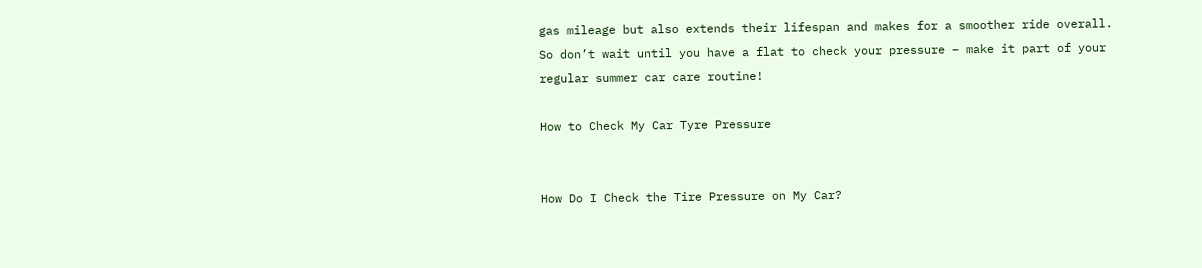gas mileage but also extends their lifespan and makes for a smoother ride overall. So don’t wait until you have a flat to check your pressure – make it part of your regular summer car care routine!

How to Check My Car Tyre Pressure


How Do I Check the Tire Pressure on My Car?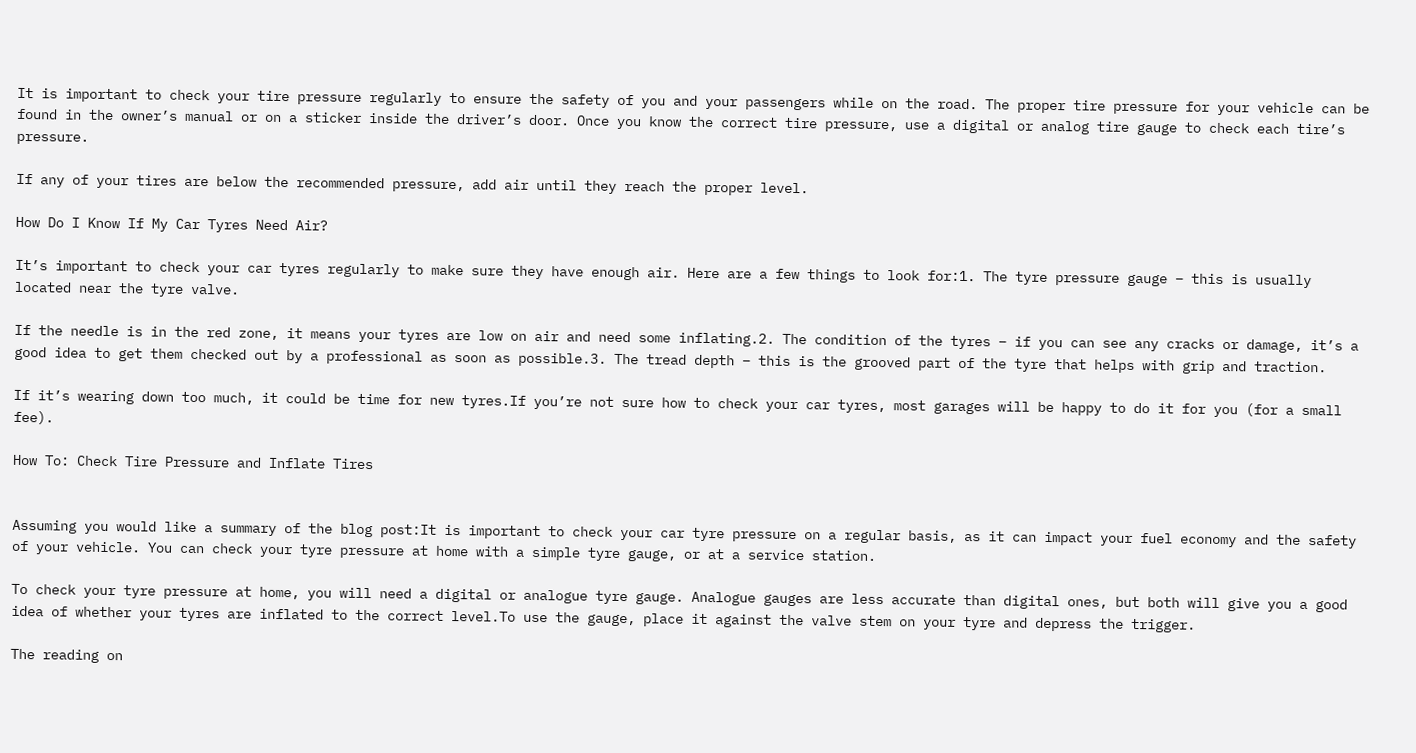It is important to check your tire pressure regularly to ensure the safety of you and your passengers while on the road. The proper tire pressure for your vehicle can be found in the owner’s manual or on a sticker inside the driver’s door. Once you know the correct tire pressure, use a digital or analog tire gauge to check each tire’s pressure.

If any of your tires are below the recommended pressure, add air until they reach the proper level.

How Do I Know If My Car Tyres Need Air?

It’s important to check your car tyres regularly to make sure they have enough air. Here are a few things to look for:1. The tyre pressure gauge – this is usually located near the tyre valve.

If the needle is in the red zone, it means your tyres are low on air and need some inflating.2. The condition of the tyres – if you can see any cracks or damage, it’s a good idea to get them checked out by a professional as soon as possible.3. The tread depth – this is the grooved part of the tyre that helps with grip and traction.

If it’s wearing down too much, it could be time for new tyres.If you’re not sure how to check your car tyres, most garages will be happy to do it for you (for a small fee).

How To: Check Tire Pressure and Inflate Tires


Assuming you would like a summary of the blog post:It is important to check your car tyre pressure on a regular basis, as it can impact your fuel economy and the safety of your vehicle. You can check your tyre pressure at home with a simple tyre gauge, or at a service station.

To check your tyre pressure at home, you will need a digital or analogue tyre gauge. Analogue gauges are less accurate than digital ones, but both will give you a good idea of whether your tyres are inflated to the correct level.To use the gauge, place it against the valve stem on your tyre and depress the trigger.

The reading on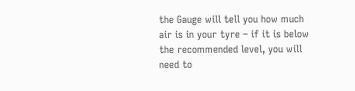the Gauge will tell you how much air is in your tyre – if it is below the recommended level, you will need to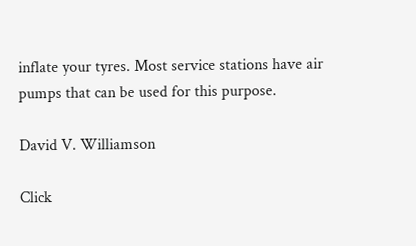inflate your tyres. Most service stations have air pumps that can be used for this purpose.

David V. Williamson

Click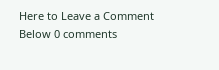Here to Leave a Comment Below 0 comments